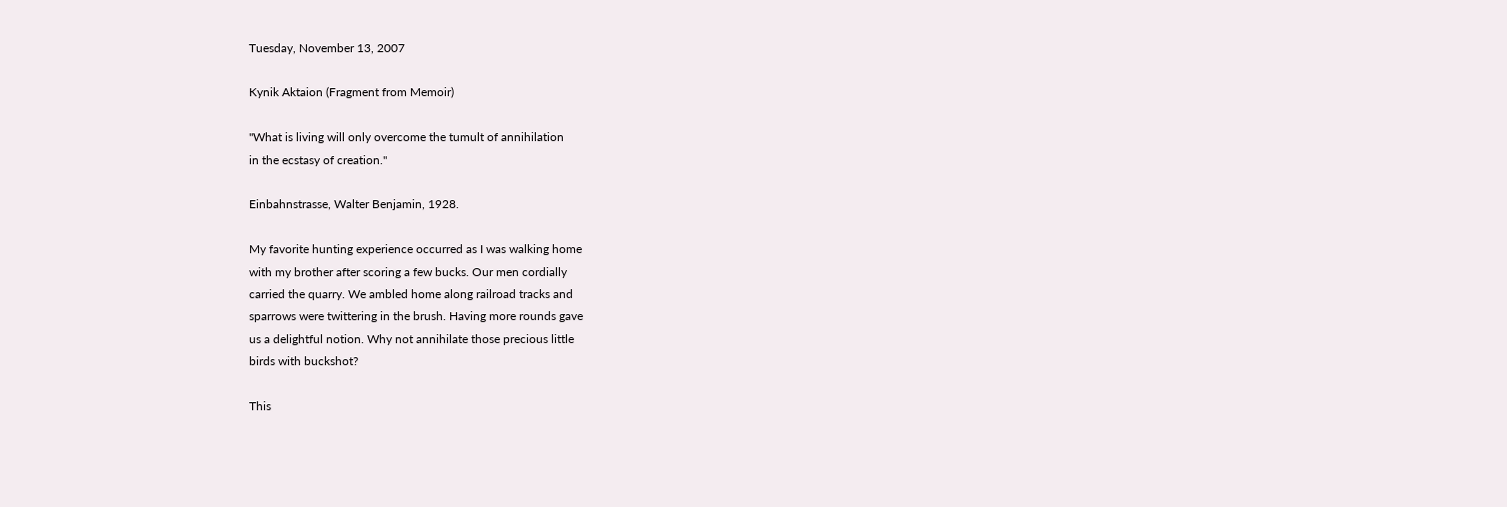Tuesday, November 13, 2007

Kynik Aktaion (Fragment from Memoir)

"What is living will only overcome the tumult of annihilation
in the ecstasy of creation."

Einbahnstrasse, Walter Benjamin, 1928.

My favorite hunting experience occurred as I was walking home
with my brother after scoring a few bucks. Our men cordially
carried the quarry. We ambled home along railroad tracks and
sparrows were twittering in the brush. Having more rounds gave
us a delightful notion. Why not annihilate those precious little
birds with buckshot?

This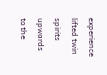experience lifted twin spirits upwards to the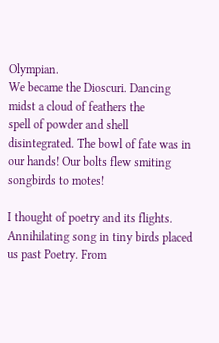Olympian.
We became the Dioscuri. Dancing midst a cloud of feathers the
spell of powder and shell disintegrated. The bowl of fate was in
our hands! Our bolts flew smiting songbirds to motes!

I thought of poetry and its flights. Annihilating song in tiny birds placed
us past Poetry. From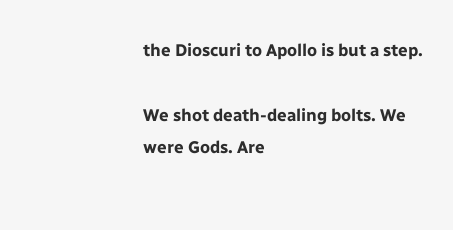the Dioscuri to Apollo is but a step.

We shot death-dealing bolts. We were Gods. Are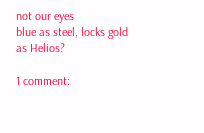not our eyes
blue as steel, locks gold as Helios?

1 comment: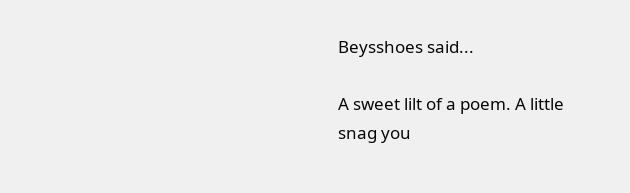Beysshoes said...

A sweet lilt of a poem. A little snag you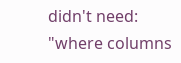didn't need: "where columns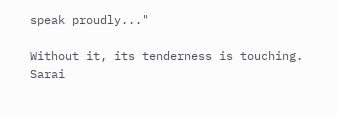speak proudly..."

Without it, its tenderness is touching. Sarai